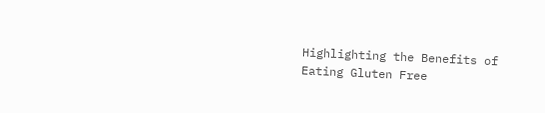Highlighting the Benefits of Eating Gluten Free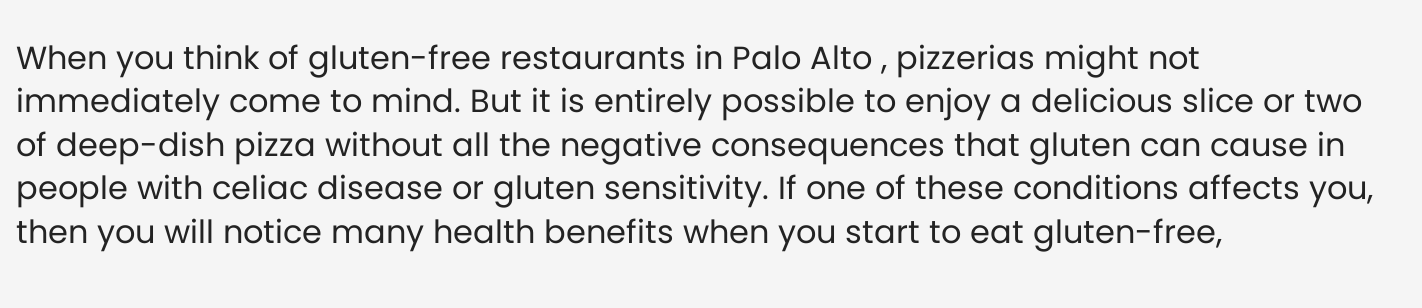When you think of gluten-free restaurants in Palo Alto , pizzerias might not immediately come to mind. But it is entirely possible to enjoy a delicious slice or two of deep-dish pizza without all the negative consequences that gluten can cause in people with celiac disease or gluten sensitivity. If one of these conditions affects you, then you will notice many health benefits when you start to eat gluten-free,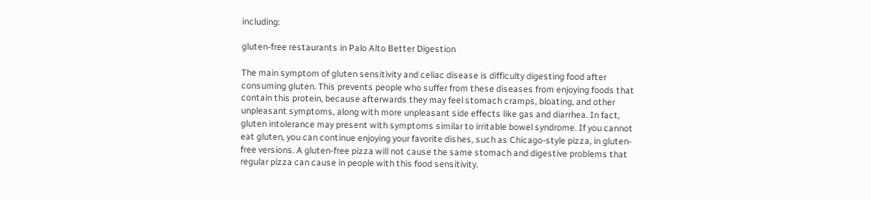including:

gluten-free restaurants in Palo Alto Better Digestion

The main symptom of gluten sensitivity and celiac disease is difficulty digesting food after consuming gluten. This prevents people who suffer from these diseases from enjoying foods that contain this protein, because afterwards they may feel stomach cramps, bloating, and other unpleasant symptoms, along with more unpleasant side effects like gas and diarrhea. In fact, gluten intolerance may present with symptoms similar to irritable bowel syndrome. If you cannot eat gluten, you can continue enjoying your favorite dishes, such as Chicago-style pizza, in gluten-free versions. A gluten-free pizza will not cause the same stomach and digestive problems that regular pizza can cause in people with this food sensitivity.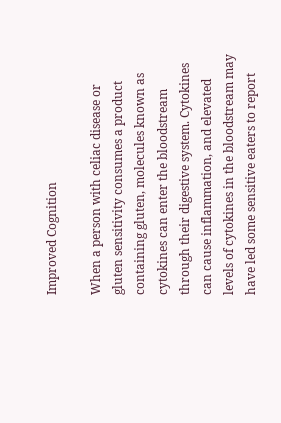Improved Cognition

When a person with celiac disease or gluten sensitivity consumes a product containing gluten, molecules known as cytokines can enter the bloodstream through their digestive system. Cytokines can cause inflammation, and elevated levels of cytokines in the bloodstream may have led some sensitive eaters to report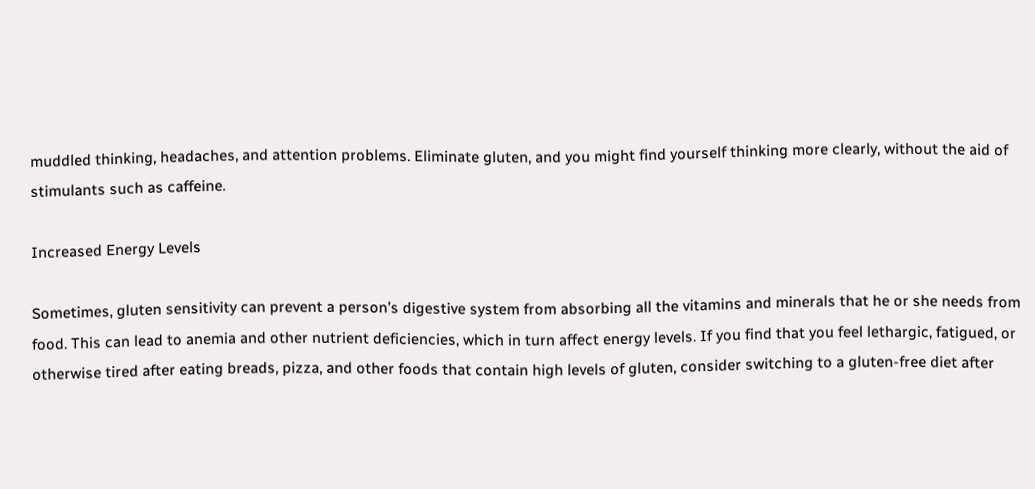muddled thinking, headaches, and attention problems. Eliminate gluten, and you might find yourself thinking more clearly, without the aid of stimulants such as caffeine.

Increased Energy Levels

Sometimes, gluten sensitivity can prevent a person’s digestive system from absorbing all the vitamins and minerals that he or she needs from food. This can lead to anemia and other nutrient deficiencies, which in turn affect energy levels. If you find that you feel lethargic, fatigued, or otherwise tired after eating breads, pizza, and other foods that contain high levels of gluten, consider switching to a gluten-free diet after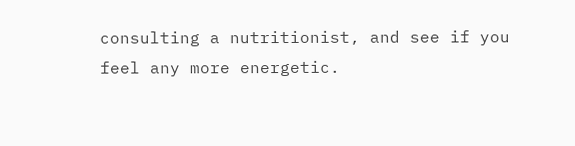consulting a nutritionist, and see if you feel any more energetic.